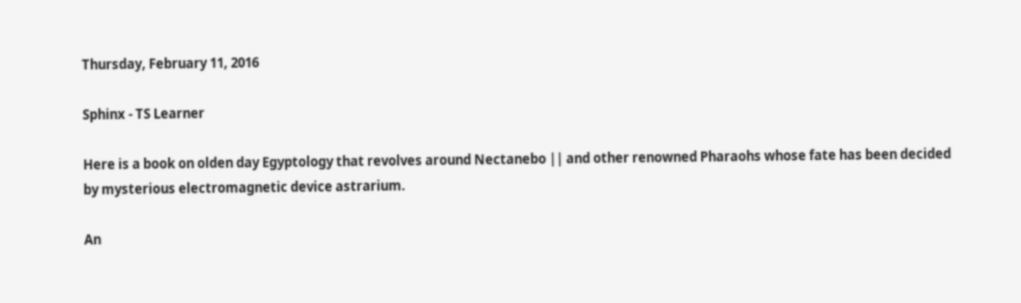Thursday, February 11, 2016

Sphinx - TS Learner

Here is a book on olden day Egyptology that revolves around Nectanebo || and other renowned Pharaohs whose fate has been decided by mysterious electromagnetic device astrarium.

An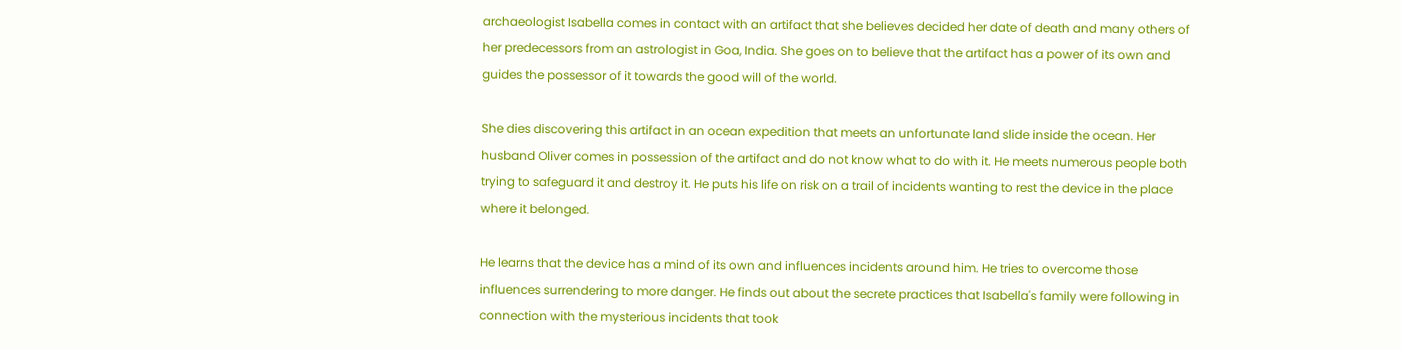archaeologist Isabella comes in contact with an artifact that she believes decided her date of death and many others of her predecessors from an astrologist in Goa, India. She goes on to believe that the artifact has a power of its own and guides the possessor of it towards the good will of the world.

She dies discovering this artifact in an ocean expedition that meets an unfortunate land slide inside the ocean. Her husband Oliver comes in possession of the artifact and do not know what to do with it. He meets numerous people both trying to safeguard it and destroy it. He puts his life on risk on a trail of incidents wanting to rest the device in the place where it belonged.

He learns that the device has a mind of its own and influences incidents around him. He tries to overcome those influences surrendering to more danger. He finds out about the secrete practices that Isabella's family were following in connection with the mysterious incidents that took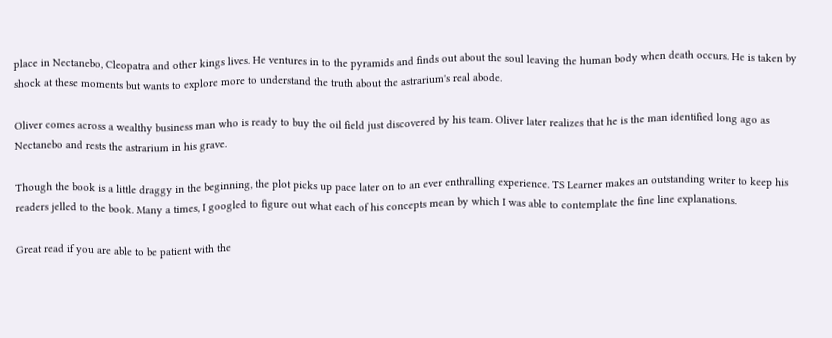place in Nectanebo, Cleopatra and other kings lives. He ventures in to the pyramids and finds out about the soul leaving the human body when death occurs. He is taken by shock at these moments but wants to explore more to understand the truth about the astrarium's real abode.

Oliver comes across a wealthy business man who is ready to buy the oil field just discovered by his team. Oliver later realizes that he is the man identified long ago as Nectanebo and rests the astrarium in his grave.

Though the book is a little draggy in the beginning, the plot picks up pace later on to an ever enthralling experience. TS Learner makes an outstanding writer to keep his readers jelled to the book. Many a times, I googled to figure out what each of his concepts mean by which I was able to contemplate the fine line explanations.

Great read if you are able to be patient with the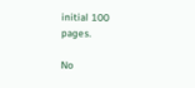initial 100 pages.

No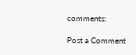comments:

Post a Comment